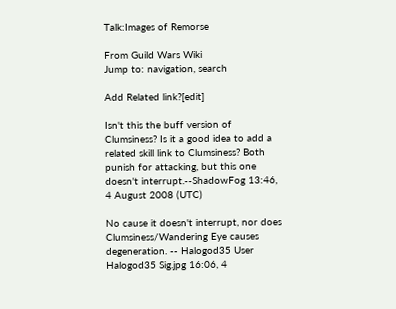Talk:Images of Remorse

From Guild Wars Wiki
Jump to: navigation, search

Add Related link?[edit]

Isn't this the buff version of Clumsiness? Is it a good idea to add a related skill link to Clumsiness? Both punish for attacking, but this one doesn't interrupt.--ShadowFog 13:46, 4 August 2008 (UTC)

No cause it doesn't interrupt, nor does Clumsiness/Wandering Eye causes degeneration. -- Halogod35 User Halogod35 Sig.jpg 16:06, 4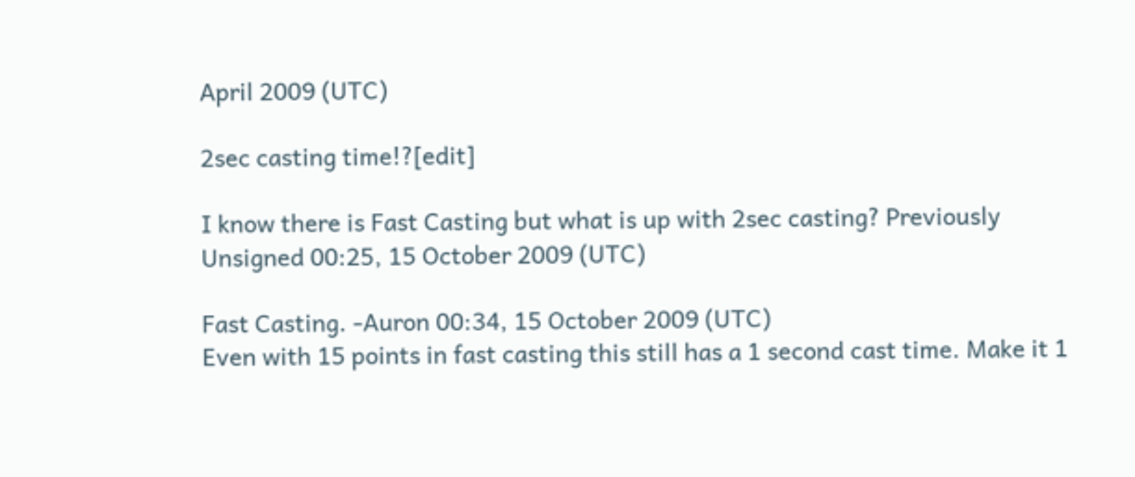April 2009 (UTC)

2sec casting time!?[edit]

I know there is Fast Casting but what is up with 2sec casting? Previously Unsigned 00:25, 15 October 2009 (UTC)

Fast Casting. -Auron 00:34, 15 October 2009 (UTC)
Even with 15 points in fast casting this still has a 1 second cast time. Make it 1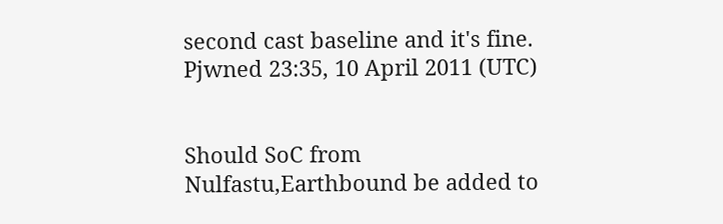second cast baseline and it's fine. Pjwned 23:35, 10 April 2011 (UTC)


Should SoC from Nulfastu,Earthbound be added to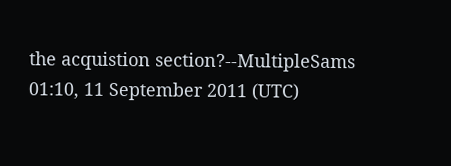the acquistion section?--MultipleSams 01:10, 11 September 2011 (UTC)